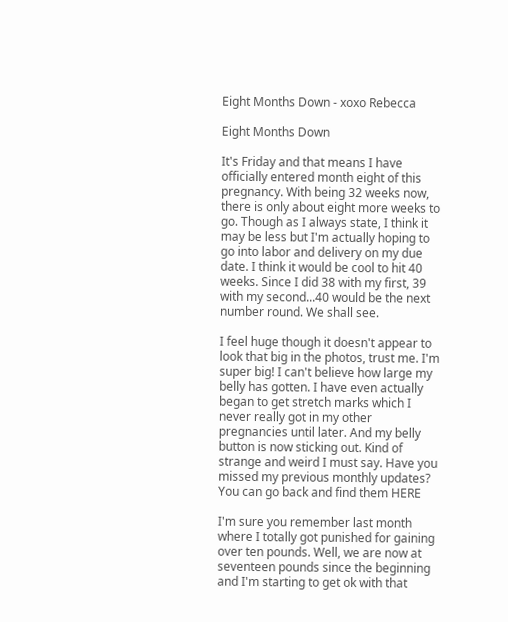Eight Months Down - xoxo Rebecca

Eight Months Down

It's Friday and that means I have officially entered month eight of this pregnancy. With being 32 weeks now, there is only about eight more weeks to go. Though as I always state, I think it may be less but I'm actually hoping to go into labor and delivery on my due date. I think it would be cool to hit 40 weeks. Since I did 38 with my first, 39 with my second...40 would be the next number round. We shall see.

I feel huge though it doesn't appear to look that big in the photos, trust me. I'm super big! I can't believe how large my belly has gotten. I have even actually began to get stretch marks which I never really got in my other pregnancies until later. And my belly button is now sticking out. Kind of strange and weird I must say. Have you missed my previous monthly updates? You can go back and find them HERE

I'm sure you remember last month where I totally got punished for gaining over ten pounds. Well, we are now at seventeen pounds since the beginning and I'm starting to get ok with that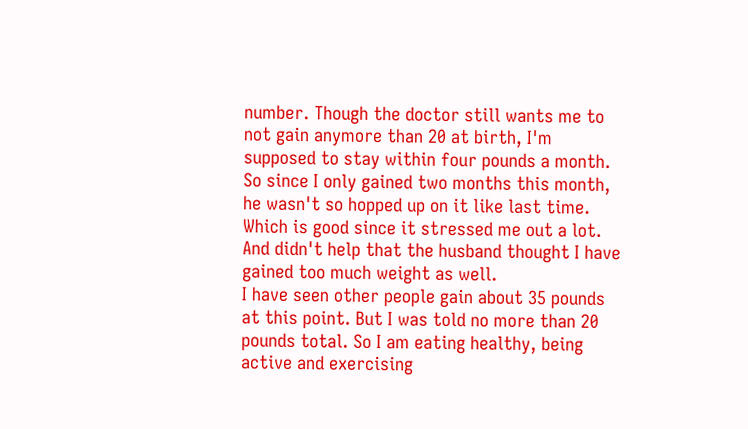number. Though the doctor still wants me to not gain anymore than 20 at birth, I'm supposed to stay within four pounds a month. So since I only gained two months this month, he wasn't so hopped up on it like last time. Which is good since it stressed me out a lot. And didn't help that the husband thought I have gained too much weight as well.
I have seen other people gain about 35 pounds at this point. But I was told no more than 20 pounds total. So I am eating healthy, being active and exercising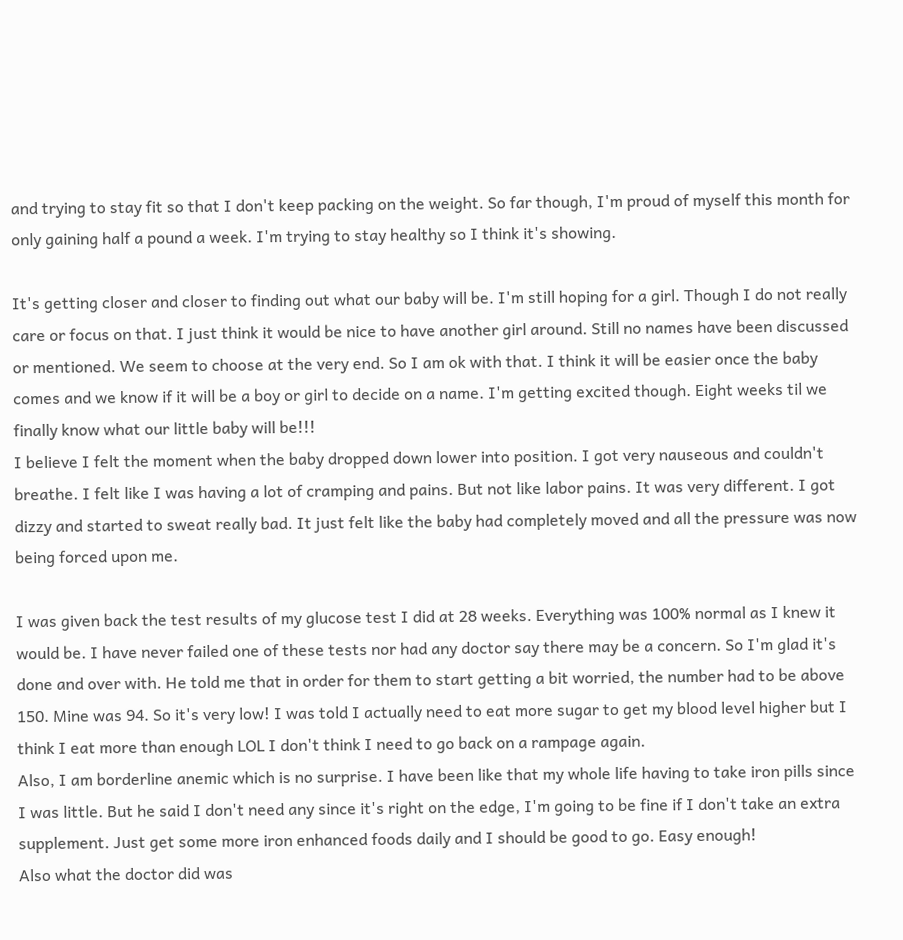and trying to stay fit so that I don't keep packing on the weight. So far though, I'm proud of myself this month for only gaining half a pound a week. I'm trying to stay healthy so I think it's showing.

It's getting closer and closer to finding out what our baby will be. I'm still hoping for a girl. Though I do not really care or focus on that. I just think it would be nice to have another girl around. Still no names have been discussed or mentioned. We seem to choose at the very end. So I am ok with that. I think it will be easier once the baby comes and we know if it will be a boy or girl to decide on a name. I'm getting excited though. Eight weeks til we finally know what our little baby will be!!!
I believe I felt the moment when the baby dropped down lower into position. I got very nauseous and couldn't breathe. I felt like I was having a lot of cramping and pains. But not like labor pains. It was very different. I got dizzy and started to sweat really bad. It just felt like the baby had completely moved and all the pressure was now being forced upon me.

I was given back the test results of my glucose test I did at 28 weeks. Everything was 100% normal as I knew it would be. I have never failed one of these tests nor had any doctor say there may be a concern. So I'm glad it's done and over with. He told me that in order for them to start getting a bit worried, the number had to be above 150. Mine was 94. So it's very low! I was told I actually need to eat more sugar to get my blood level higher but I think I eat more than enough LOL I don't think I need to go back on a rampage again.
Also, I am borderline anemic which is no surprise. I have been like that my whole life having to take iron pills since I was little. But he said I don't need any since it's right on the edge, I'm going to be fine if I don't take an extra supplement. Just get some more iron enhanced foods daily and I should be good to go. Easy enough!
Also what the doctor did was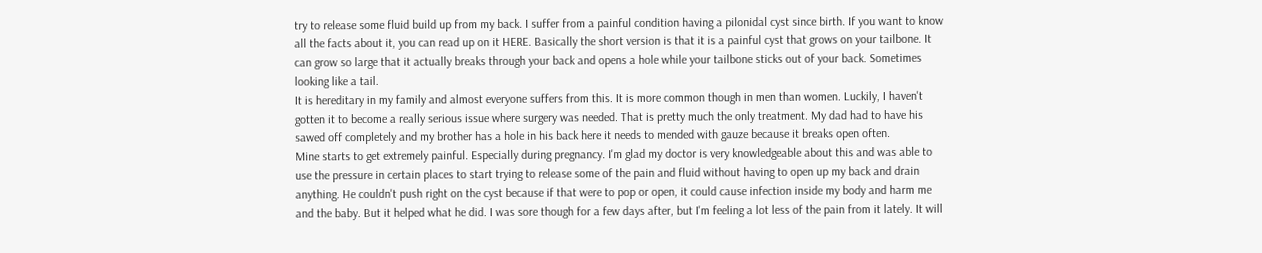try to release some fluid build up from my back. I suffer from a painful condition having a pilonidal cyst since birth. If you want to know all the facts about it, you can read up on it HERE. Basically the short version is that it is a painful cyst that grows on your tailbone. It can grow so large that it actually breaks through your back and opens a hole while your tailbone sticks out of your back. Sometimes looking like a tail.
It is hereditary in my family and almost everyone suffers from this. It is more common though in men than women. Luckily, I haven't gotten it to become a really serious issue where surgery was needed. That is pretty much the only treatment. My dad had to have his sawed off completely and my brother has a hole in his back here it needs to mended with gauze because it breaks open often.
Mine starts to get extremely painful. Especially during pregnancy. I'm glad my doctor is very knowledgeable about this and was able to use the pressure in certain places to start trying to release some of the pain and fluid without having to open up my back and drain anything. He couldn't push right on the cyst because if that were to pop or open, it could cause infection inside my body and harm me and the baby. But it helped what he did. I was sore though for a few days after, but I'm feeling a lot less of the pain from it lately. It will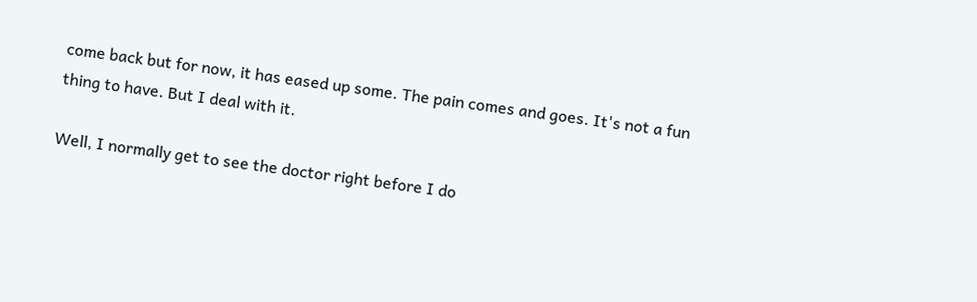come back but for now, it has eased up some. The pain comes and goes. It's not a fun thing to have. But I deal with it.

Well, I normally get to see the doctor right before I do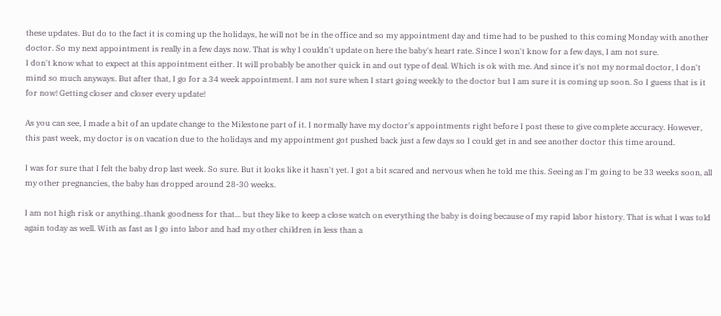these updates. But do to the fact it is coming up the holidays, he will not be in the office and so my appointment day and time had to be pushed to this coming Monday with another doctor. So my next appointment is really in a few days now. That is why I couldn't update on here the baby's heart rate. Since I won't know for a few days, I am not sure.
I don't know what to expect at this appointment either. It will probably be another quick in and out type of deal. Which is ok with me. And since it's not my normal doctor, I don't mind so much anyways. But after that, I go for a 34 week appointment. I am not sure when I start going weekly to the doctor but I am sure it is coming up soon. So I guess that is it for now! Getting closer and closer every update!

As you can see, I made a bit of an update change to the Milestone part of it. I normally have my doctor's appointments right before I post these to give complete accuracy. However, this past week, my doctor is on vacation due to the holidays and my appointment got pushed back just a few days so I could get in and see another doctor this time around.

I was for sure that I felt the baby drop last week. So sure. But it looks like it hasn't yet. I got a bit scared and nervous when he told me this. Seeing as I'm going to be 33 weeks soon, all my other pregnancies, the baby has dropped around 28-30 weeks.

I am not high risk or anything..thank goodness for that... but they like to keep a close watch on everything the baby is doing because of my rapid labor history. That is what I was told again today as well. With as fast as I go into labor and had my other children in less than a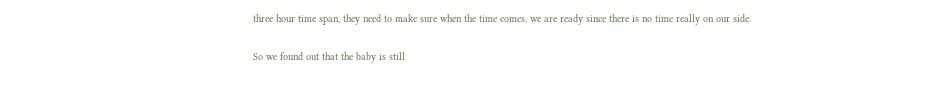three hour time span, they need to make sure when the time comes, we are ready since there is no time really on our side.

So we found out that the baby is still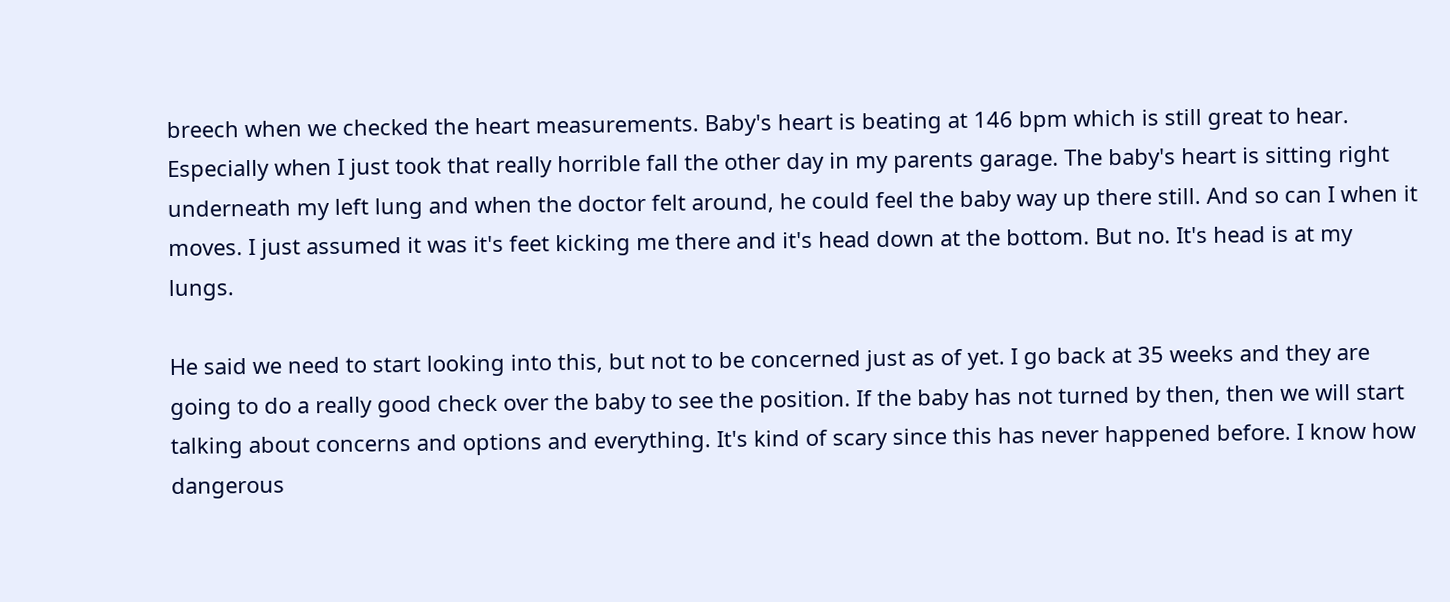breech when we checked the heart measurements. Baby's heart is beating at 146 bpm which is still great to hear. Especially when I just took that really horrible fall the other day in my parents garage. The baby's heart is sitting right underneath my left lung and when the doctor felt around, he could feel the baby way up there still. And so can I when it moves. I just assumed it was it's feet kicking me there and it's head down at the bottom. But no. It's head is at my lungs.

He said we need to start looking into this, but not to be concerned just as of yet. I go back at 35 weeks and they are going to do a really good check over the baby to see the position. If the baby has not turned by then, then we will start talking about concerns and options and everything. It's kind of scary since this has never happened before. I know how dangerous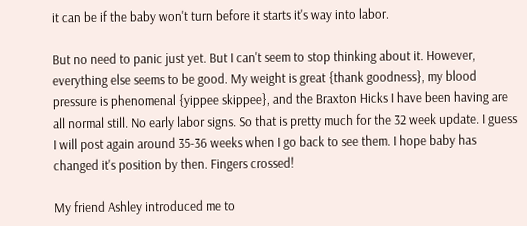it can be if the baby won't turn before it starts it's way into labor.

But no need to panic just yet. But I can't seem to stop thinking about it. However, everything else seems to be good. My weight is great {thank goodness}, my blood pressure is phenomenal {yippee skippee}, and the Braxton Hicks I have been having are all normal still. No early labor signs. So that is pretty much for the 32 week update. I guess I will post again around 35-36 weeks when I go back to see them. I hope baby has changed it's position by then. Fingers crossed!

My friend Ashley introduced me to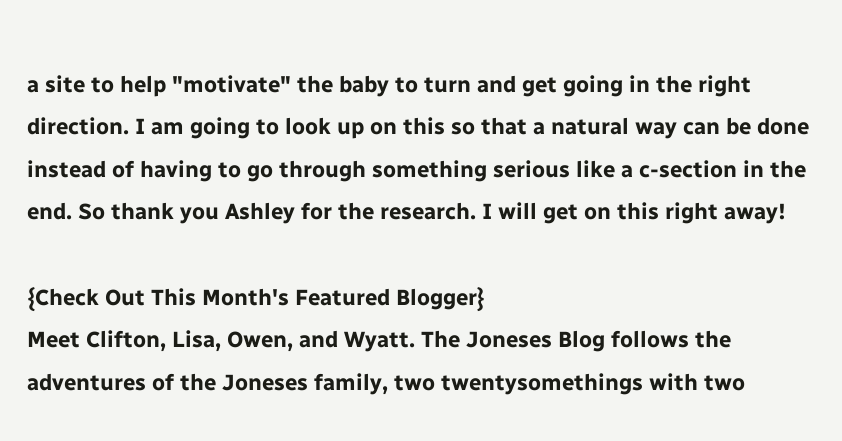a site to help "motivate" the baby to turn and get going in the right direction. I am going to look up on this so that a natural way can be done instead of having to go through something serious like a c-section in the end. So thank you Ashley for the research. I will get on this right away!

{Check Out This Month's Featured Blogger}
Meet Clifton, Lisa, Owen, and Wyatt. The Joneses Blog follows the adventures of the Joneses family, two twentysomethings with two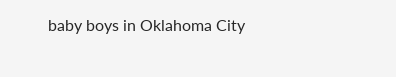baby boys in Oklahoma City